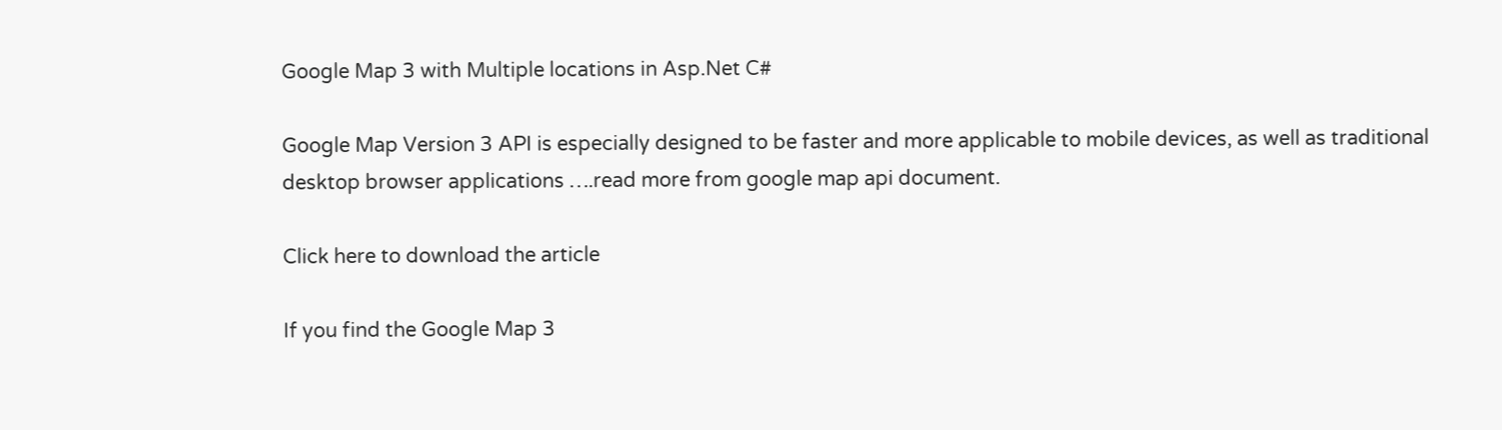Google Map 3 with Multiple locations in Asp.Net C#

Google Map Version 3 API is especially designed to be faster and more applicable to mobile devices, as well as traditional desktop browser applications ….read more from google map api document.

Click here to download the article

If you find the Google Map 3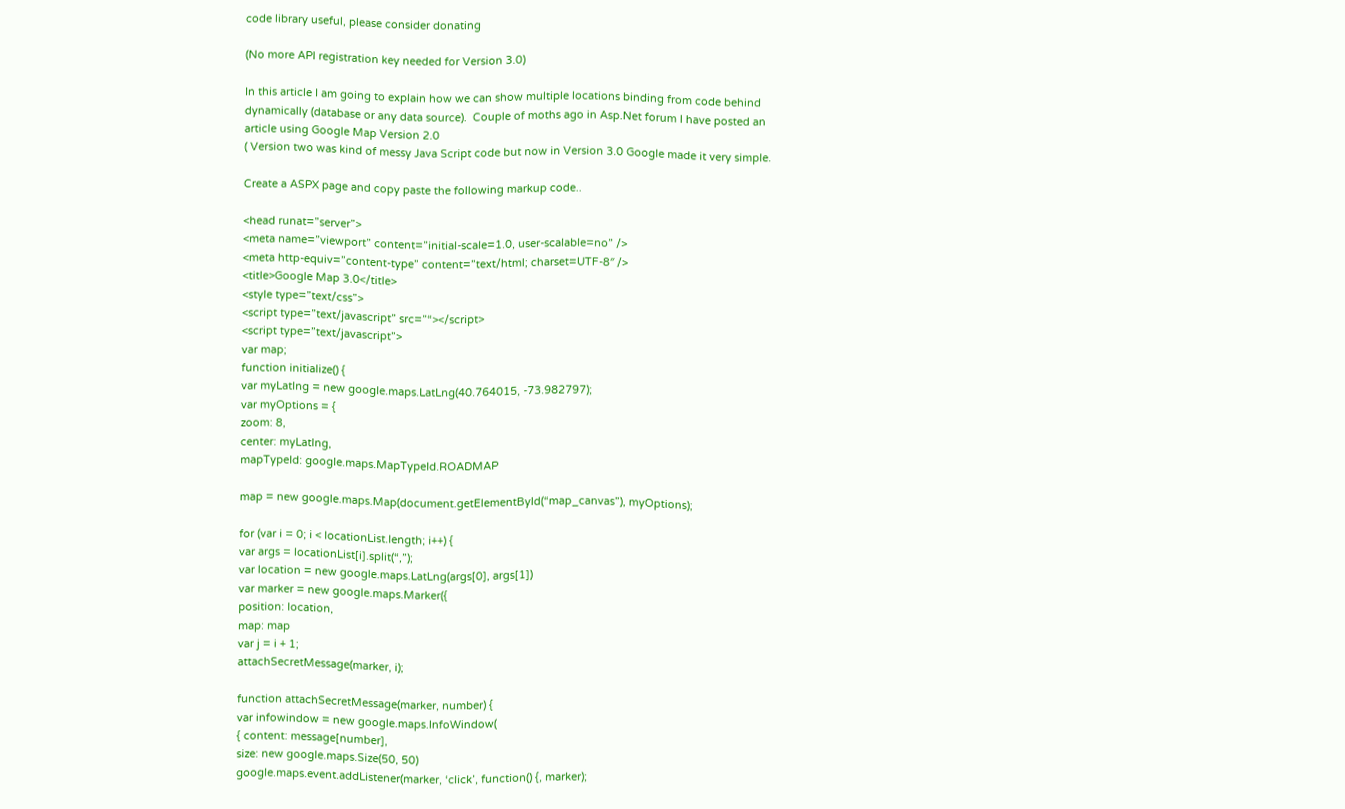code library useful, please consider donating

(No more API registration key needed for Version 3.0)

In this article I am going to explain how we can show multiple locations binding from code behind dynamically (database or any data source).  Couple of moths ago in Asp.Net forum I have posted an article using Google Map Version 2.0
( Version two was kind of messy Java Script code but now in Version 3.0 Google made it very simple.

Create a ASPX page and copy paste the following markup code..

<head runat=”server”>
<meta name=”viewport” content=”initial-scale=1.0, user-scalable=no” />
<meta http-equiv=”content-type” content=”text/html; charset=UTF-8″ />
<title>Google Map 3.0</title>
<style type=”text/css”>
<script type=”text/javascript” src=”“></script>
<script type=”text/javascript”>
var map;
function initialize() {
var myLatlng = new google.maps.LatLng(40.764015, -73.982797);
var myOptions = {
zoom: 8,
center: myLatlng,
mapTypeId: google.maps.MapTypeId.ROADMAP

map = new google.maps.Map(document.getElementById(“map_canvas”), myOptions);

for (var i = 0; i < locationList.length; i++) {
var args = locationList[i].split(“,”);
var location = new google.maps.LatLng(args[0], args[1])
var marker = new google.maps.Marker({
position: location,
map: map
var j = i + 1;
attachSecretMessage(marker, i);

function attachSecretMessage(marker, number) {
var infowindow = new google.maps.InfoWindow(
{ content: message[number],
size: new google.maps.Size(50, 50)
google.maps.event.addListener(marker, ‘click’, function() {, marker);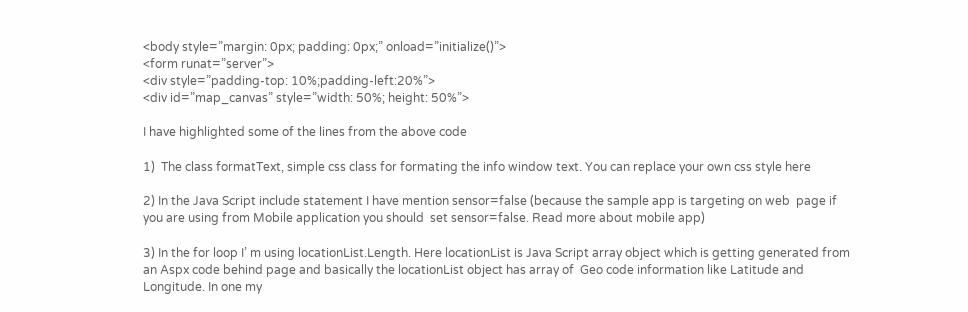<body style=”margin: 0px; padding: 0px;” onload=”initialize()”>
<form runat=”server”>
<div style=”padding-top: 10%;padding-left:20%”>
<div id=”map_canvas” style=”width: 50%; height: 50%”>

I have highlighted some of the lines from the above code

1)  The class formatText, simple css class for formating the info window text. You can replace your own css style here

2) In the Java Script include statement I have mention sensor=false (because the sample app is targeting on web  page if you are using from Mobile application you should  set sensor=false. Read more about mobile app)

3) In the for loop I’ m using locationList.Length. Here locationList is Java Script array object which is getting generated from an Aspx code behind page and basically the locationList object has array of  Geo code information like Latitude and Longitude. In one my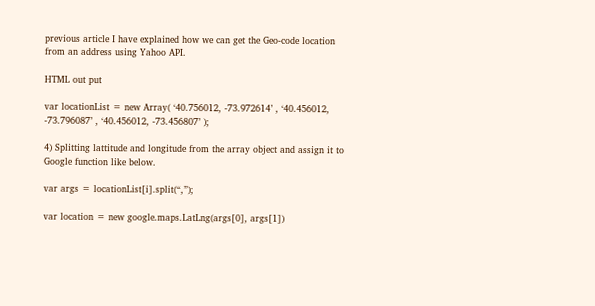previous article I have explained how we can get the Geo-code location from an address using Yahoo API.

HTML out put

var locationList = new Array( ‘40.756012, -73.972614’ , ‘40.456012, -73.796087’ , ‘40.456012, -73.456807’ );

4) Splitting lattitude and longitude from the array object and assign it to Google function like below.

var args = locationList[i].split(“,”);

var location = new google.maps.LatLng(args[0], args[1])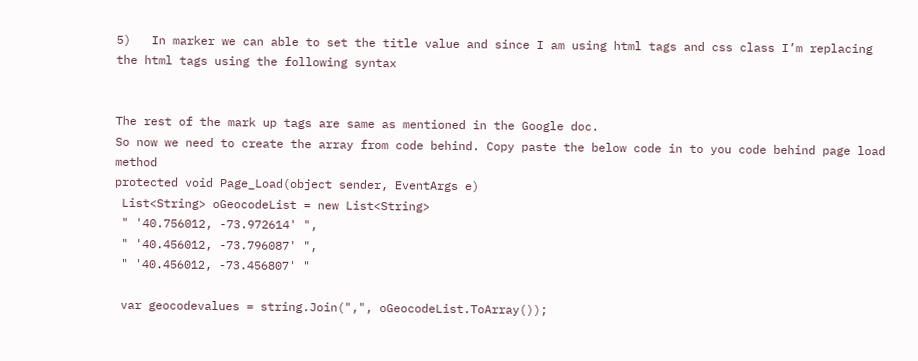5)   In marker we can able to set the title value and since I am using html tags and css class I’m replacing the html tags using the following syntax


The rest of the mark up tags are same as mentioned in the Google doc.
So now we need to create the array from code behind. Copy paste the below code in to you code behind page load method
protected void Page_Load(object sender, EventArgs e)
 List<String> oGeocodeList = new List<String>
 " '40.756012, -73.972614' ",
 " '40.456012, -73.796087' ",
 " '40.456012, -73.456807' "

 var geocodevalues = string.Join(",", oGeocodeList.ToArray());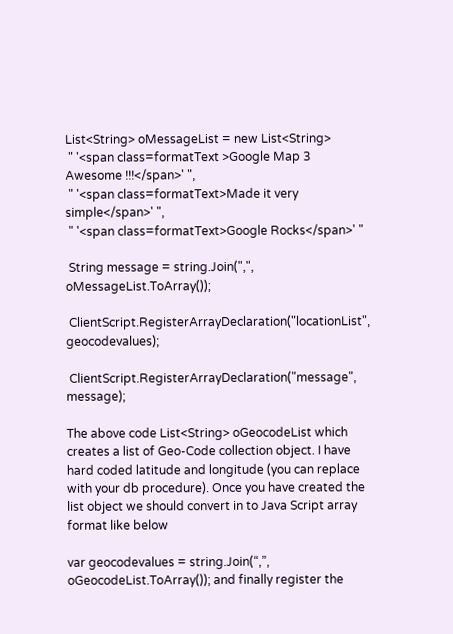List<String> oMessageList = new List<String>
 " '<span class=formatText >Google Map 3 Awesome !!!</span>' ",
 " '<span class=formatText>Made it very simple</span>' ",
 " '<span class=formatText>Google Rocks</span>' "

 String message = string.Join(",", oMessageList.ToArray());

 ClientScript.RegisterArrayDeclaration("locationList", geocodevalues);

 ClientScript.RegisterArrayDeclaration("message", message);

The above code List<String> oGeocodeList which creates a list of Geo-Code collection object. I have hard coded latitude and longitude (you can replace with your db procedure). Once you have created the list object we should convert in to Java Script array format like below

var geocodevalues = string.Join(“,”, oGeocodeList.ToArray()); and finally register the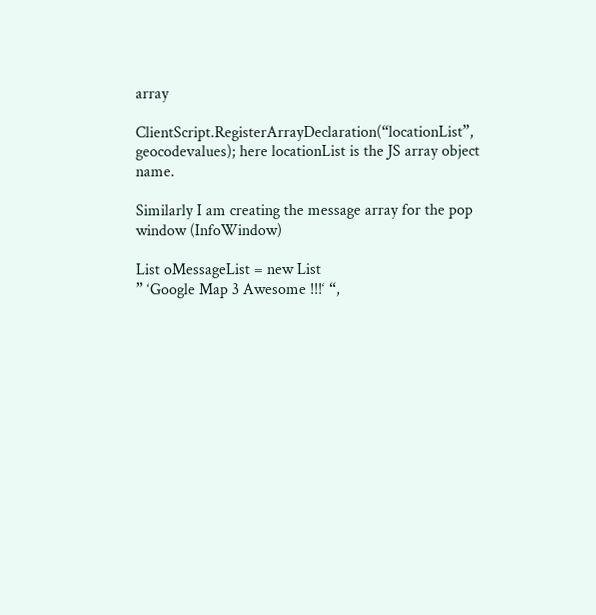array

ClientScript.RegisterArrayDeclaration(“locationList”, geocodevalues); here locationList is the JS array object name.

Similarly I am creating the message array for the pop window (InfoWindow)

List oMessageList = new List
” ‘Google Map 3 Awesome !!!‘ “,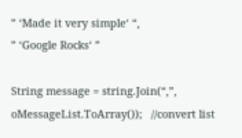” ‘Made it very simple‘ “,
” ‘Google Rocks‘ ”

String message = string.Join(“,”, oMessageList.ToArray());   //convert list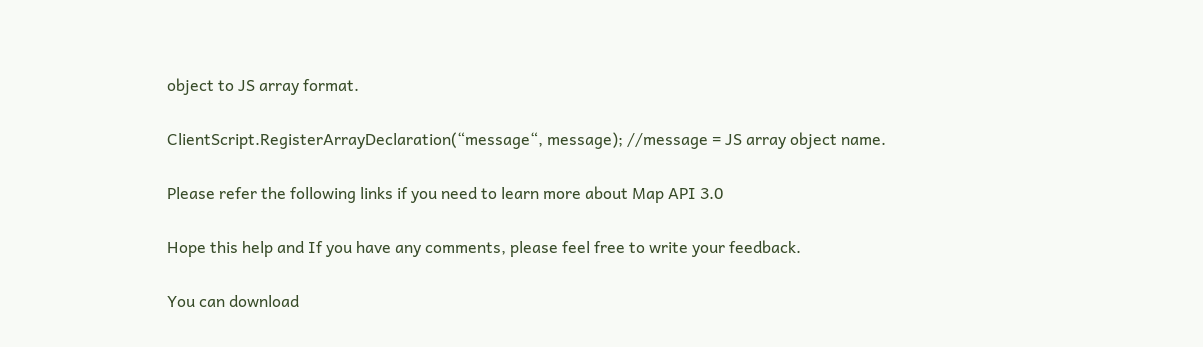object to JS array format.

ClientScript.RegisterArrayDeclaration(“message“, message); //message = JS array object name.

Please refer the following links if you need to learn more about Map API 3.0

Hope this help and If you have any comments, please feel free to write your feedback.

You can download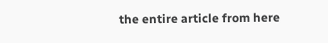the entire article from here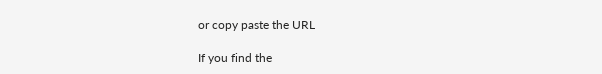or copy paste the URL

If you find the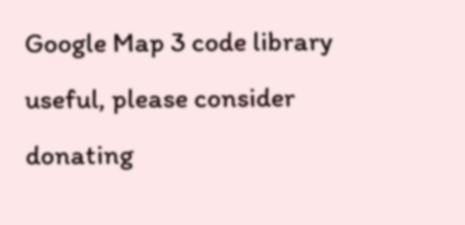Google Map 3 code library useful, please consider donating